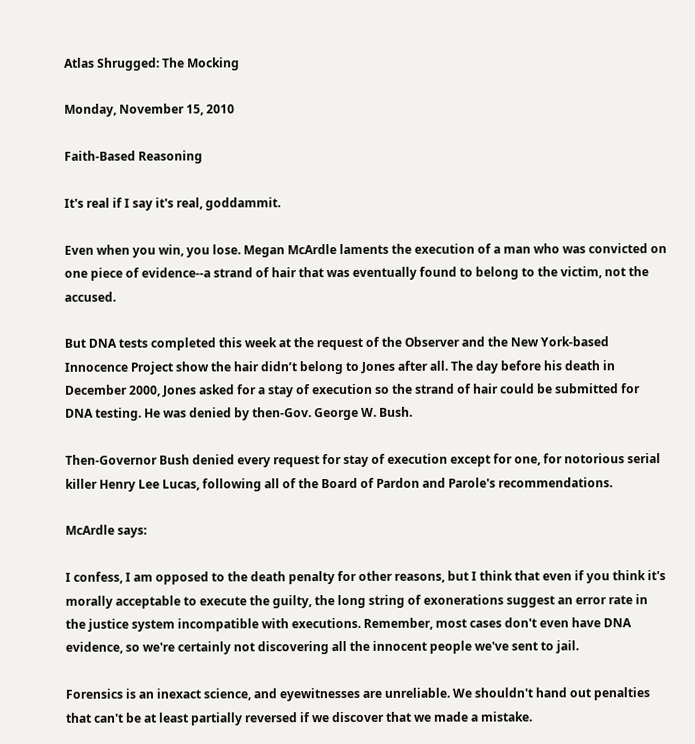Atlas Shrugged: The Mocking

Monday, November 15, 2010

Faith-Based Reasoning

It's real if I say it's real, goddammit.

Even when you win, you lose. Megan McArdle laments the execution of a man who was convicted on one piece of evidence--a strand of hair that was eventually found to belong to the victim, not the accused.

But DNA tests completed this week at the request of the Observer and the New York-based Innocence Project show the hair didn’t belong to Jones after all. The day before his death in December 2000, Jones asked for a stay of execution so the strand of hair could be submitted for DNA testing. He was denied by then-Gov. George W. Bush.

Then-Governor Bush denied every request for stay of execution except for one, for notorious serial killer Henry Lee Lucas, following all of the Board of Pardon and Parole's recommendations.

McArdle says:

I confess, I am opposed to the death penalty for other reasons, but I think that even if you think it's morally acceptable to execute the guilty, the long string of exonerations suggest an error rate in the justice system incompatible with executions. Remember, most cases don't even have DNA evidence, so we're certainly not discovering all the innocent people we've sent to jail.

Forensics is an inexact science, and eyewitnesses are unreliable. We shouldn't hand out penalties that can't be at least partially reversed if we discover that we made a mistake.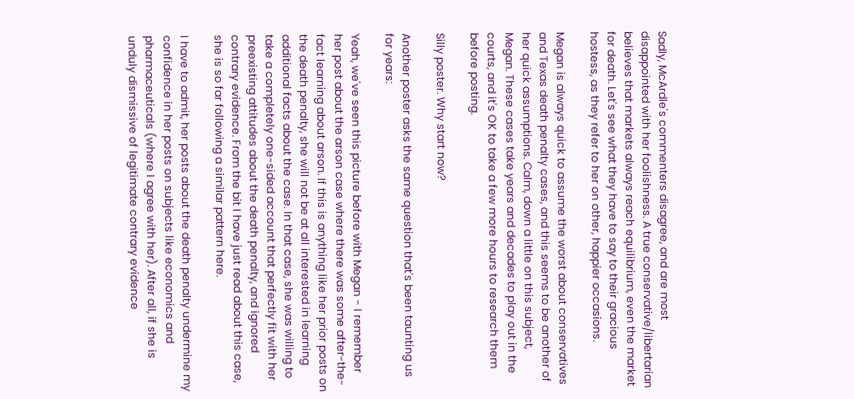Sadly, McArdle's commenters disagree, and are most disappointed with her foolishness. A true conservative/libertarian believes that markets always reach equilibrium, even the market for death. Let's see what they have to say to their gracious hostess, as they refer to her on other, happier occasions.

Megan is always quick to assume the worst about conservatives and Texas death penalty cases, and this seems to be another of her quick assumptions. Calm, down a little on this subject, Megan. These cases take years and decades to play out in the courts, and it's OK to take a few more hours to research them before posting.

Silly poster. Why start now?

Another poster asks the same question that's been taunting us for years:

Yeah, we've seen this picture before with Megan - I remember her post about the arson case where there was some after-the-fact learning about arson. If this is anything like her prior posts on the death penalty, she will not be at all interested in learning additional facts about the case. In that case, she was willing to take a completely one-sided account that perfectly fit with her preexisting attitudes about the death penalty, and ignored contrary evidence. From the bit I have just read about this case, she is so far following a similar pattern here.

I have to admit, her posts about the death penalty undermine my confidence in her posts on subjects like economics and pharmaceuticals (where I agree with her). After all, if she is unduly dismissive of legitimate contrary evidence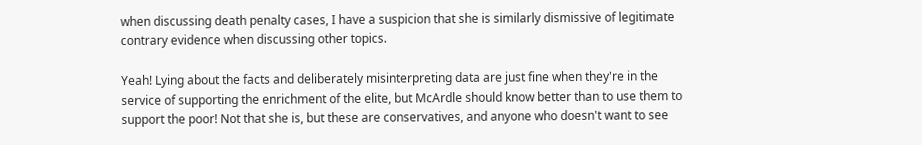when discussing death penalty cases, I have a suspicion that she is similarly dismissive of legitimate contrary evidence when discussing other topics.

Yeah! Lying about the facts and deliberately misinterpreting data are just fine when they're in the service of supporting the enrichment of the elite, but McArdle should know better than to use them to support the poor! Not that she is, but these are conservatives, and anyone who doesn't want to see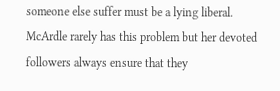someone else suffer must be a lying liberal. McArdle rarely has this problem but her devoted followers always ensure that they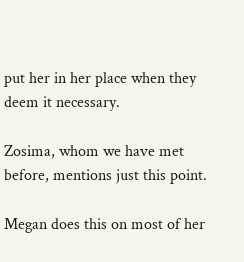put her in her place when they deem it necessary.

Zosima, whom we have met before, mentions just this point.

Megan does this on most of her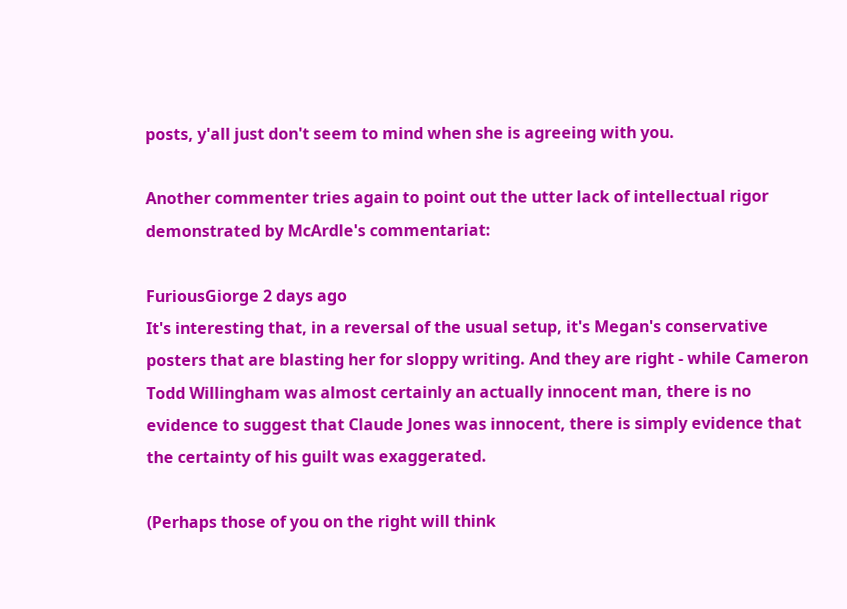posts, y'all just don't seem to mind when she is agreeing with you.

Another commenter tries again to point out the utter lack of intellectual rigor demonstrated by McArdle's commentariat:

FuriousGiorge 2 days ago
It's interesting that, in a reversal of the usual setup, it's Megan's conservative posters that are blasting her for sloppy writing. And they are right - while Cameron Todd Willingham was almost certainly an actually innocent man, there is no evidence to suggest that Claude Jones was innocent, there is simply evidence that the certainty of his guilt was exaggerated.

(Perhaps those of you on the right will think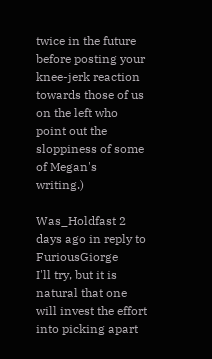twice in the future before posting your knee-jerk reaction towards those of us on the left who point out the sloppiness of some of Megan's writing.)

Was_Holdfast 2 days ago in reply to FuriousGiorge
I'll try, but it is natural that one will invest the effort into picking apart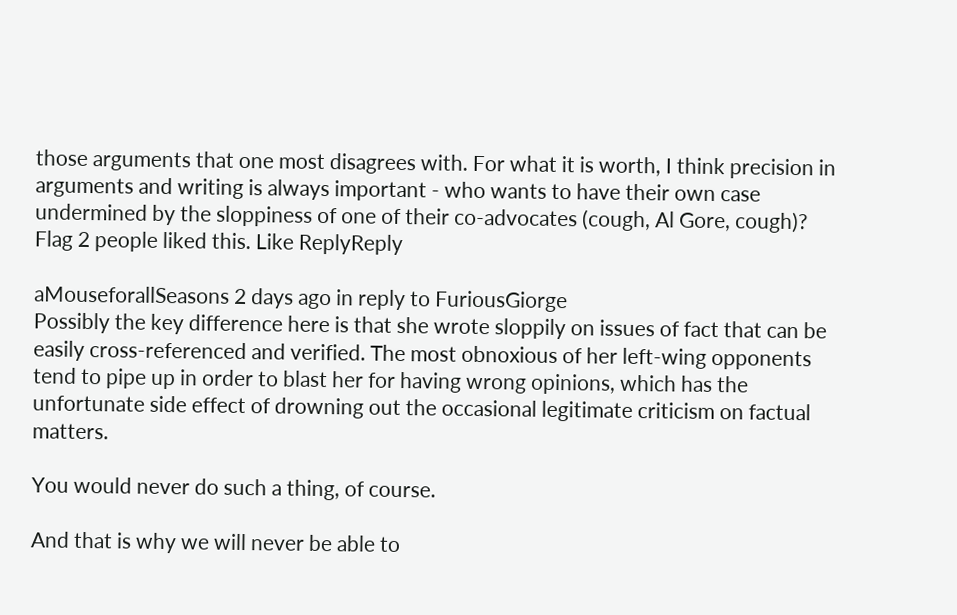those arguments that one most disagrees with. For what it is worth, I think precision in arguments and writing is always important - who wants to have their own case undermined by the sloppiness of one of their co-advocates (cough, Al Gore, cough)?
Flag 2 people liked this. Like ReplyReply

aMouseforallSeasons 2 days ago in reply to FuriousGiorge
Possibly the key difference here is that she wrote sloppily on issues of fact that can be easily cross-referenced and verified. The most obnoxious of her left-wing opponents tend to pipe up in order to blast her for having wrong opinions, which has the unfortunate side effect of drowning out the occasional legitimate criticism on factual matters.

You would never do such a thing, of course.

And that is why we will never be able to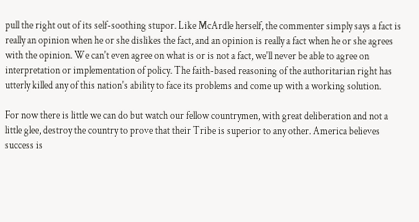pull the right out of its self-soothing stupor. Like McArdle herself, the commenter simply says a fact is really an opinion when he or she dislikes the fact, and an opinion is really a fact when he or she agrees with the opinion. We can't even agree on what is or is not a fact, we'll never be able to agree on interpretation or implementation of policy. The faith-based reasoning of the authoritarian right has utterly killed any of this nation's ability to face its problems and come up with a working solution.

For now there is little we can do but watch our fellow countrymen, with great deliberation and not a little glee, destroy the country to prove that their Tribe is superior to any other. America believes success is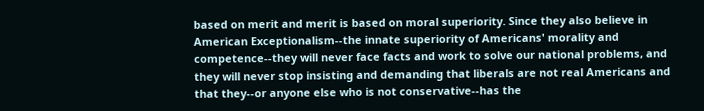based on merit and merit is based on moral superiority. Since they also believe in American Exceptionalism--the innate superiority of Americans' morality and competence--they will never face facts and work to solve our national problems, and they will never stop insisting and demanding that liberals are not real Americans and that they--or anyone else who is not conservative--has the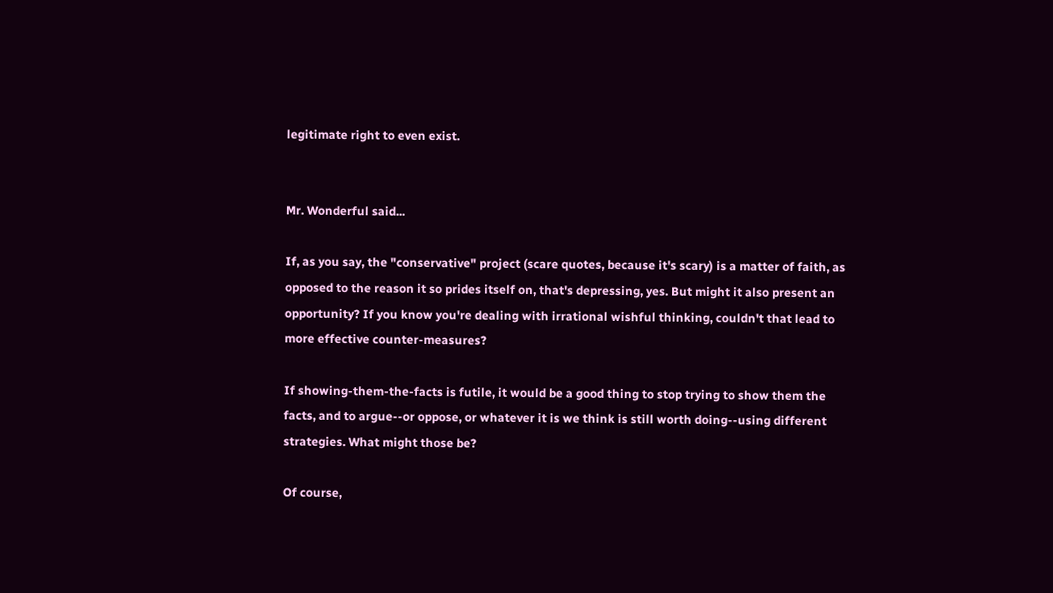legitimate right to even exist.


Mr. Wonderful said...

If, as you say, the "conservative" project (scare quotes, because it's scary) is a matter of faith, as opposed to the reason it so prides itself on, that's depressing, yes. But might it also present an opportunity? If you know you're dealing with irrational wishful thinking, couldn't that lead to more effective counter-measures?

If showing-them-the-facts is futile, it would be a good thing to stop trying to show them the facts, and to argue--or oppose, or whatever it is we think is still worth doing--using different strategies. What might those be?

Of course,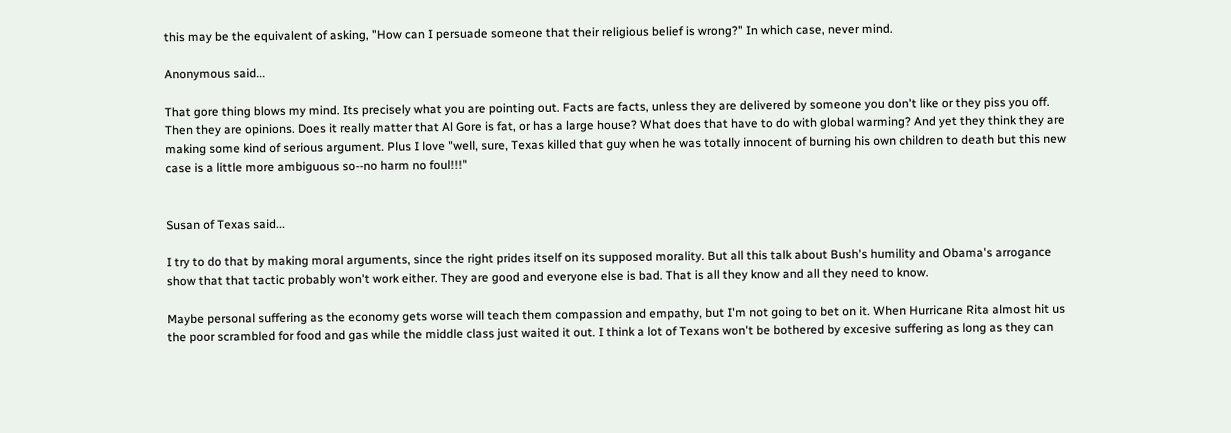this may be the equivalent of asking, "How can I persuade someone that their religious belief is wrong?" In which case, never mind.

Anonymous said...

That gore thing blows my mind. Its precisely what you are pointing out. Facts are facts, unless they are delivered by someone you don't like or they piss you off. Then they are opinions. Does it really matter that Al Gore is fat, or has a large house? What does that have to do with global warming? And yet they think they are making some kind of serious argument. Plus I love "well, sure, Texas killed that guy when he was totally innocent of burning his own children to death but this new case is a little more ambiguous so--no harm no foul!!!"


Susan of Texas said...

I try to do that by making moral arguments, since the right prides itself on its supposed morality. But all this talk about Bush's humility and Obama's arrogance show that that tactic probably won't work either. They are good and everyone else is bad. That is all they know and all they need to know.

Maybe personal suffering as the economy gets worse will teach them compassion and empathy, but I'm not going to bet on it. When Hurricane Rita almost hit us the poor scrambled for food and gas while the middle class just waited it out. I think a lot of Texans won't be bothered by excesive suffering as long as they can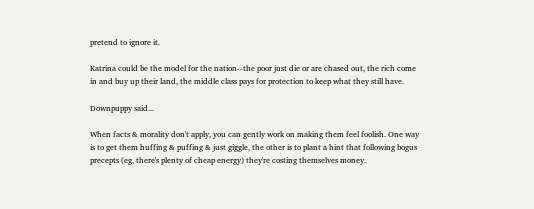pretend to ignore it.

Katrina could be the model for the nation--the poor just die or are chased out, the rich come in and buy up their land, the middle class pays for protection to keep what they still have.

Downpuppy said...

When facts & morality don't apply, you can gently work on making them feel foolish. One way is to get them huffing & puffing & just giggle, the other is to plant a hint that following bogus precepts (eg, there's plenty of cheap energy) they're costing themselves money.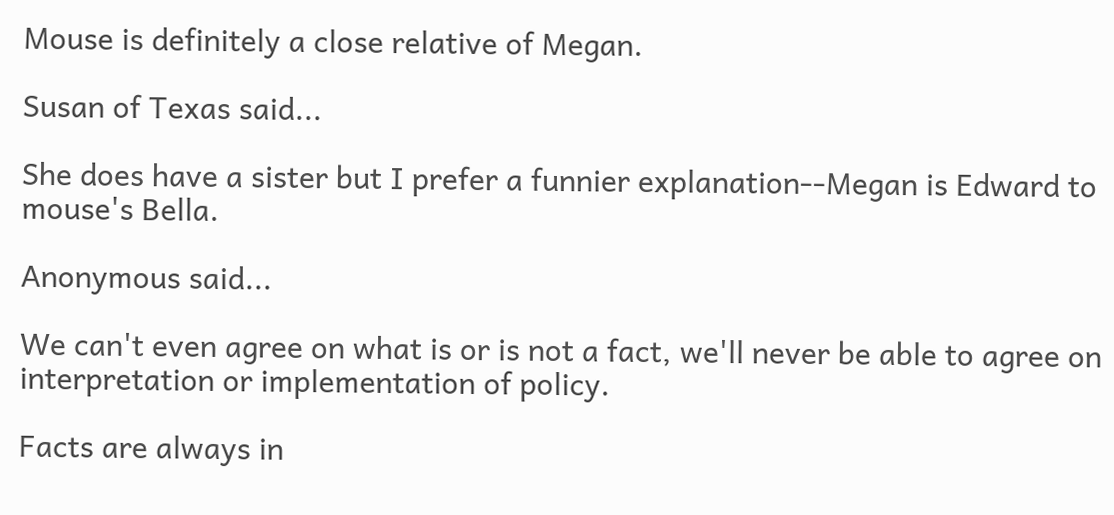Mouse is definitely a close relative of Megan.

Susan of Texas said...

She does have a sister but I prefer a funnier explanation--Megan is Edward to mouse's Bella.

Anonymous said...

We can't even agree on what is or is not a fact, we'll never be able to agree on interpretation or implementation of policy.

Facts are always in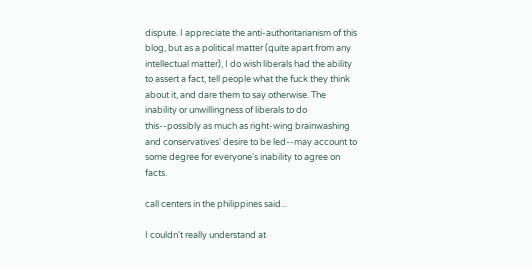dispute. I appreciate the anti-authoritarianism of this blog, but as a political matter (quite apart from any intellectual matter), I do wish liberals had the ability to assert a fact, tell people what the fuck they think about it, and dare them to say otherwise. The inability or unwillingness of liberals to do this--possibly as much as right-wing brainwashing and conservatives' desire to be led--may account to some degree for everyone's inability to agree on facts.

call centers in the philippines said...

I couldn't really understand at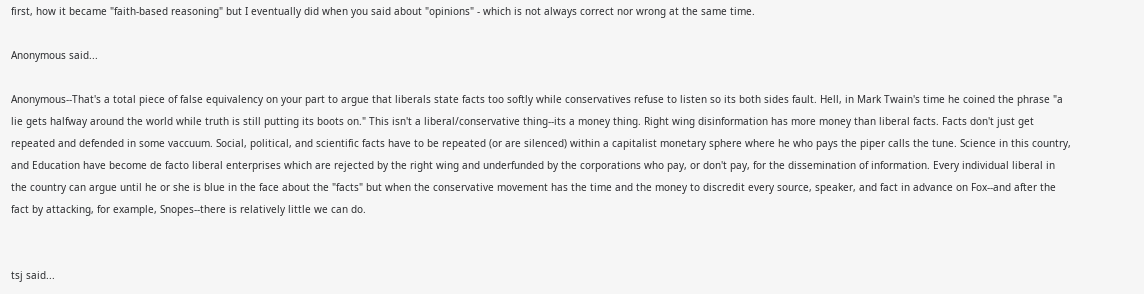first, how it became "faith-based reasoning" but I eventually did when you said about "opinions" - which is not always correct nor wrong at the same time.

Anonymous said...

Anonymous--That's a total piece of false equivalency on your part to argue that liberals state facts too softly while conservatives refuse to listen so its both sides fault. Hell, in Mark Twain's time he coined the phrase "a lie gets halfway around the world while truth is still putting its boots on." This isn't a liberal/conservative thing--its a money thing. Right wing disinformation has more money than liberal facts. Facts don't just get repeated and defended in some vaccuum. Social, political, and scientific facts have to be repeated (or are silenced) within a capitalist monetary sphere where he who pays the piper calls the tune. Science in this country, and Education have become de facto liberal enterprises which are rejected by the right wing and underfunded by the corporations who pay, or don't pay, for the dissemination of information. Every individual liberal in the country can argue until he or she is blue in the face about the "facts" but when the conservative movement has the time and the money to discredit every source, speaker, and fact in advance on Fox--and after the fact by attacking, for example, Snopes--there is relatively little we can do.


tsj said...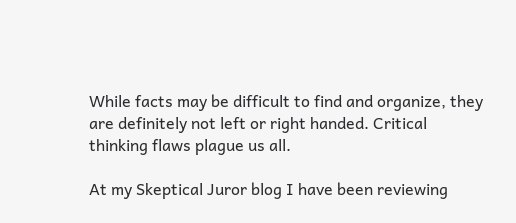While facts may be difficult to find and organize, they are definitely not left or right handed. Critical thinking flaws plague us all.

At my Skeptical Juror blog I have been reviewing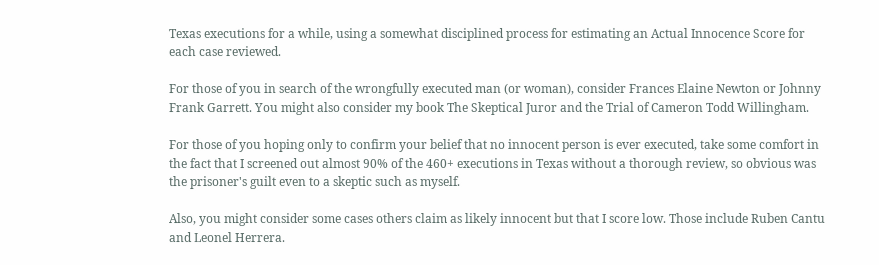Texas executions for a while, using a somewhat disciplined process for estimating an Actual Innocence Score for each case reviewed.

For those of you in search of the wrongfully executed man (or woman), consider Frances Elaine Newton or Johnny Frank Garrett. You might also consider my book The Skeptical Juror and the Trial of Cameron Todd Willingham.

For those of you hoping only to confirm your belief that no innocent person is ever executed, take some comfort in the fact that I screened out almost 90% of the 460+ executions in Texas without a thorough review, so obvious was the prisoner's guilt even to a skeptic such as myself.

Also, you might consider some cases others claim as likely innocent but that I score low. Those include Ruben Cantu and Leonel Herrera.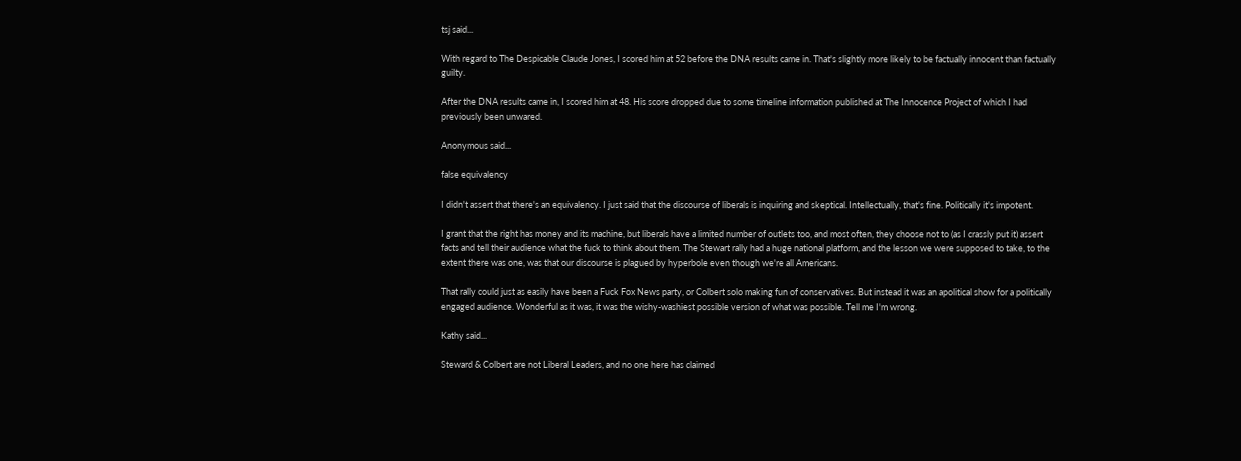tsj said...

With regard to The Despicable Claude Jones, I scored him at 52 before the DNA results came in. That's slightly more likely to be factually innocent than factually guilty.

After the DNA results came in, I scored him at 48. His score dropped due to some timeline information published at The Innocence Project of which I had previously been unwared.

Anonymous said...

false equivalency

I didn't assert that there's an equivalency. I just said that the discourse of liberals is inquiring and skeptical. Intellectually, that's fine. Politically it's impotent.

I grant that the right has money and its machine, but liberals have a limited number of outlets too, and most often, they choose not to (as I crassly put it) assert facts and tell their audience what the fuck to think about them. The Stewart rally had a huge national platform, and the lesson we were supposed to take, to the extent there was one, was that our discourse is plagued by hyperbole even though we're all Americans.

That rally could just as easily have been a Fuck Fox News party, or Colbert solo making fun of conservatives. But instead it was an apolitical show for a politically engaged audience. Wonderful as it was, it was the wishy-washiest possible version of what was possible. Tell me I'm wrong.

Kathy said...

Steward & Colbert are not Liberal Leaders, and no one here has claimed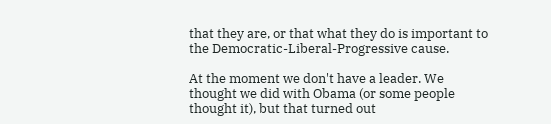that they are, or that what they do is important to the Democratic-Liberal-Progressive cause.

At the moment we don't have a leader. We thought we did with Obama (or some people thought it), but that turned out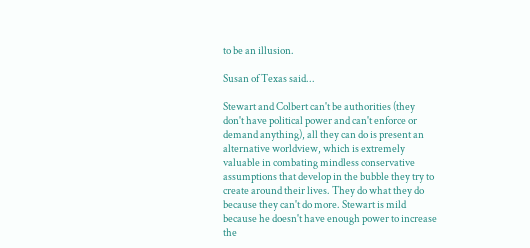to be an illusion.

Susan of Texas said...

Stewart and Colbert can't be authorities (they don't have political power and can't enforce or demand anything), all they can do is present an alternative worldview, which is extremely valuable in combating mindless conservative assumptions that develop in the bubble they try to create around their lives. They do what they do because they can't do more. Stewart is mild because he doesn't have enough power to increase the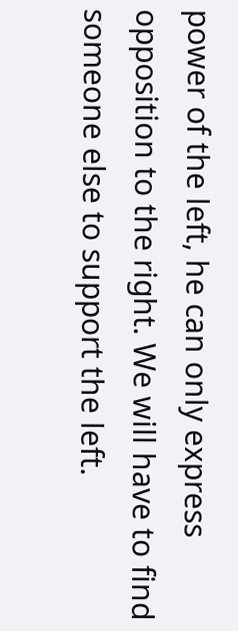power of the left, he can only express opposition to the right. We will have to find someone else to support the left.